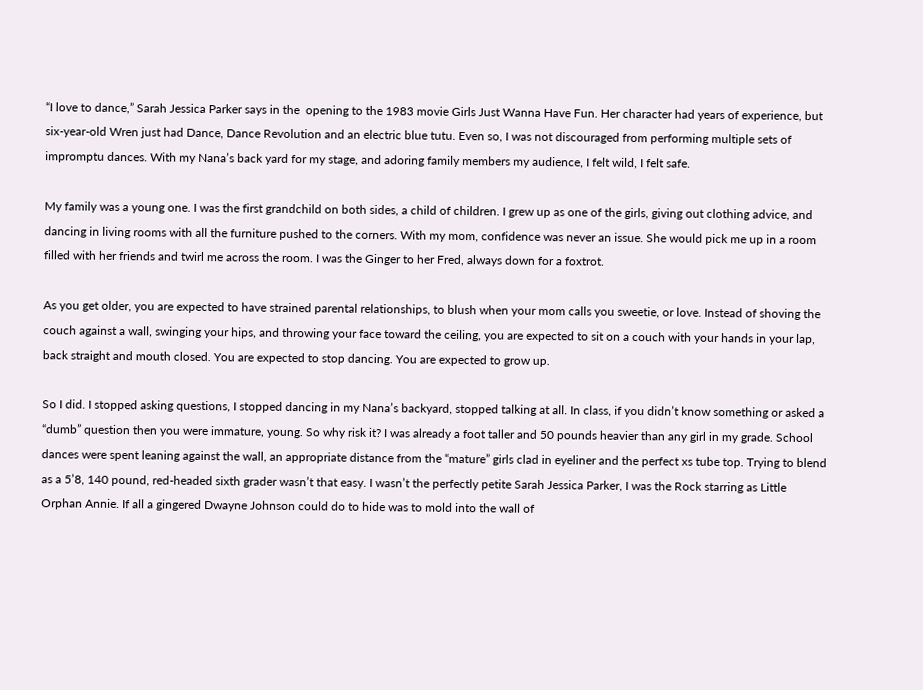“I love to dance,” Sarah Jessica Parker says in the  opening to the 1983 movie Girls Just Wanna Have Fun. Her character had years of experience, but six-year-old Wren just had Dance, Dance Revolution and an electric blue tutu. Even so, I was not discouraged from performing multiple sets of impromptu dances. With my Nana’s back yard for my stage, and adoring family members my audience, I felt wild, I felt safe.

My family was a young one. I was the first grandchild on both sides, a child of children. I grew up as one of the girls, giving out clothing advice, and dancing in living rooms with all the furniture pushed to the corners. With my mom, confidence was never an issue. She would pick me up in a room filled with her friends and twirl me across the room. I was the Ginger to her Fred, always down for a foxtrot.

As you get older, you are expected to have strained parental relationships, to blush when your mom calls you sweetie, or love. Instead of shoving the couch against a wall, swinging your hips, and throwing your face toward the ceiling, you are expected to sit on a couch with your hands in your lap, back straight and mouth closed. You are expected to stop dancing. You are expected to grow up.

So I did. I stopped asking questions, I stopped dancing in my Nana’s backyard, stopped talking at all. In class, if you didn’t know something or asked a “dumb” question then you were immature, young. So why risk it? I was already a foot taller and 50 pounds heavier than any girl in my grade. School dances were spent leaning against the wall, an appropriate distance from the “mature” girls clad in eyeliner and the perfect xs tube top. Trying to blend as a 5’8, 140 pound, red-headed sixth grader wasn’t that easy. I wasn’t the perfectly petite Sarah Jessica Parker, I was the Rock starring as Little Orphan Annie. If all a gingered Dwayne Johnson could do to hide was to mold into the wall of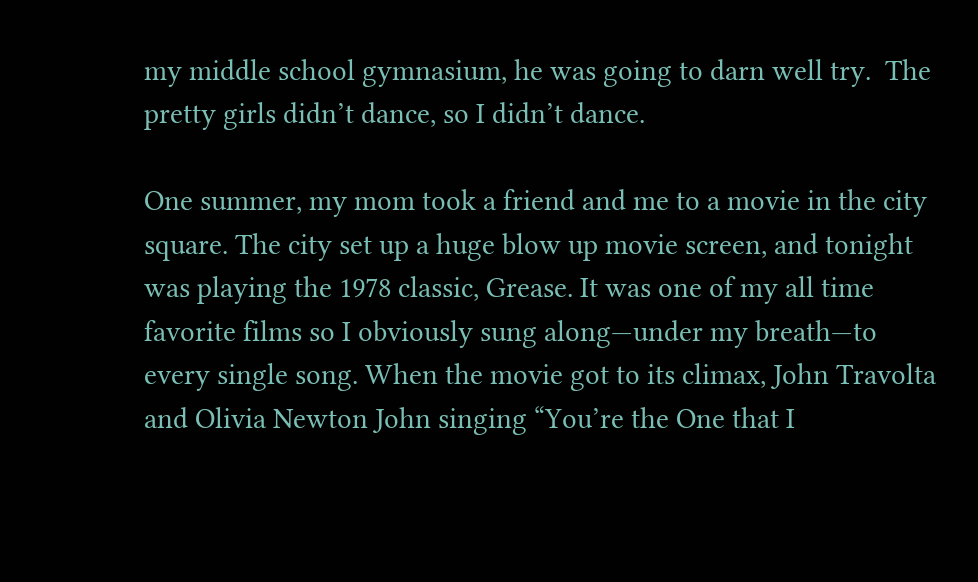my middle school gymnasium, he was going to darn well try.  The pretty girls didn’t dance, so I didn’t dance.

One summer, my mom took a friend and me to a movie in the city square. The city set up a huge blow up movie screen, and tonight was playing the 1978 classic, Grease. It was one of my all time favorite films so I obviously sung along—under my breath—to every single song. When the movie got to its climax, John Travolta and Olivia Newton John singing “You’re the One that I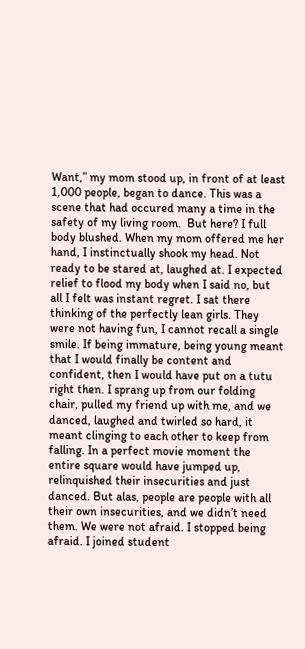Want,” my mom stood up, in front of at least 1,000 people, began to dance. This was a scene that had occured many a time in the safety of my living room.  But here? I full body blushed. When my mom offered me her hand, I instinctually shook my head. Not ready to be stared at, laughed at. I expected relief to flood my body when I said no, but all I felt was instant regret. I sat there thinking of the perfectly lean girls. They were not having fun, I cannot recall a single smile. If being immature, being young meant that I would finally be content and confident, then I would have put on a tutu right then. I sprang up from our folding chair, pulled my friend up with me, and we danced, laughed and twirled so hard, it meant clinging to each other to keep from falling. In a perfect movie moment the entire square would have jumped up, relinquished their insecurities and just danced. But alas, people are people with all their own insecurities, and we didn’t need them. We were not afraid. I stopped being afraid. I joined student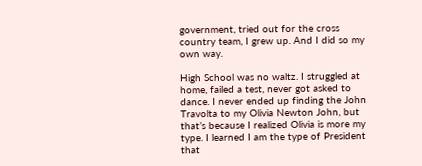government, tried out for the cross country team, I grew up. And I did so my own way.

High School was no waltz. I struggled at home, failed a test, never got asked to dance. I never ended up finding the John Travolta to my Olivia Newton John, but that’s because I realized Olivia is more my type. I learned I am the type of President that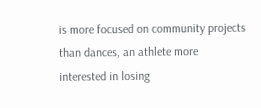is more focused on community projects than dances, an athlete more interested in losing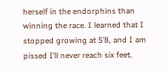herself in the endorphins than winning the race. I learned that I stopped growing at 5’8, and I am pissed I’ll never reach six feet.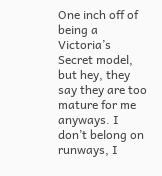One inch off of being a Victoria’s Secret model, but hey, they say they are too mature for me anyways. I don’t belong on runways, I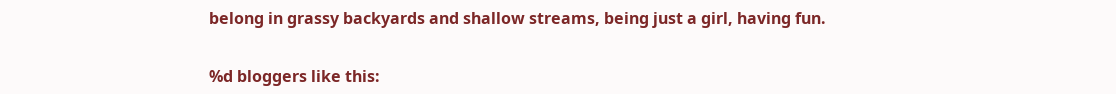belong in grassy backyards and shallow streams, being just a girl, having fun.


%d bloggers like this: